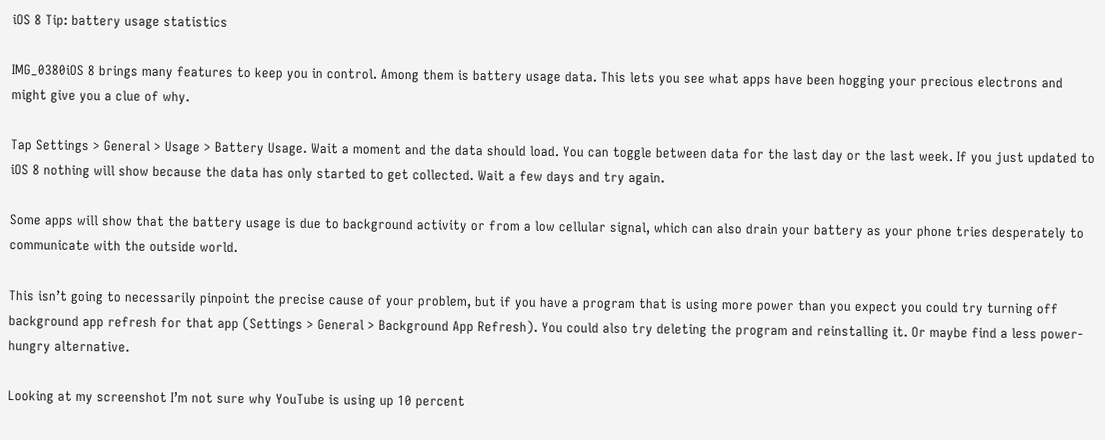iOS 8 Tip: battery usage statistics

IMG_0380iOS 8 brings many features to keep you in control. Among them is battery usage data. This lets you see what apps have been hogging your precious electrons and might give you a clue of why.

Tap Settings > General > Usage > Battery Usage. Wait a moment and the data should load. You can toggle between data for the last day or the last week. If you just updated to iOS 8 nothing will show because the data has only started to get collected. Wait a few days and try again.

Some apps will show that the battery usage is due to background activity or from a low cellular signal, which can also drain your battery as your phone tries desperately to communicate with the outside world.

This isn’t going to necessarily pinpoint the precise cause of your problem, but if you have a program that is using more power than you expect you could try turning off background app refresh for that app (Settings > General > Background App Refresh). You could also try deleting the program and reinstalling it. Or maybe find a less power-hungry alternative.

Looking at my screenshot I’m not sure why YouTube is using up 10 percent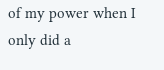of my power when I only did a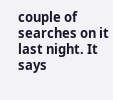couple of searches on it last night. It says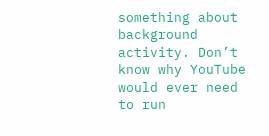something about background activity. Don’t know why YouTube would ever need to run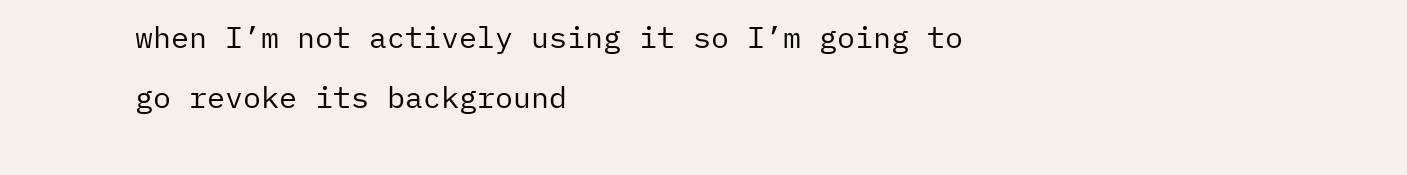when I’m not actively using it so I’m going to go revoke its background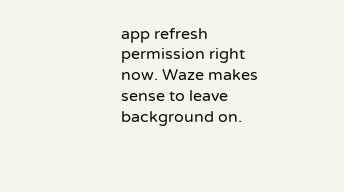app refresh permission right now. Waze makes sense to leave background on.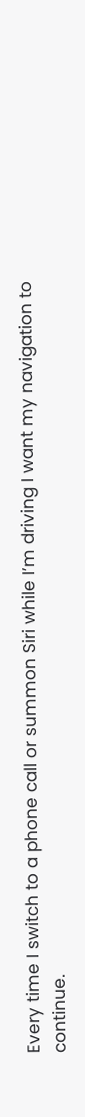Every time I switch to a phone call or summon Siri while I’m driving I want my navigation to continue.